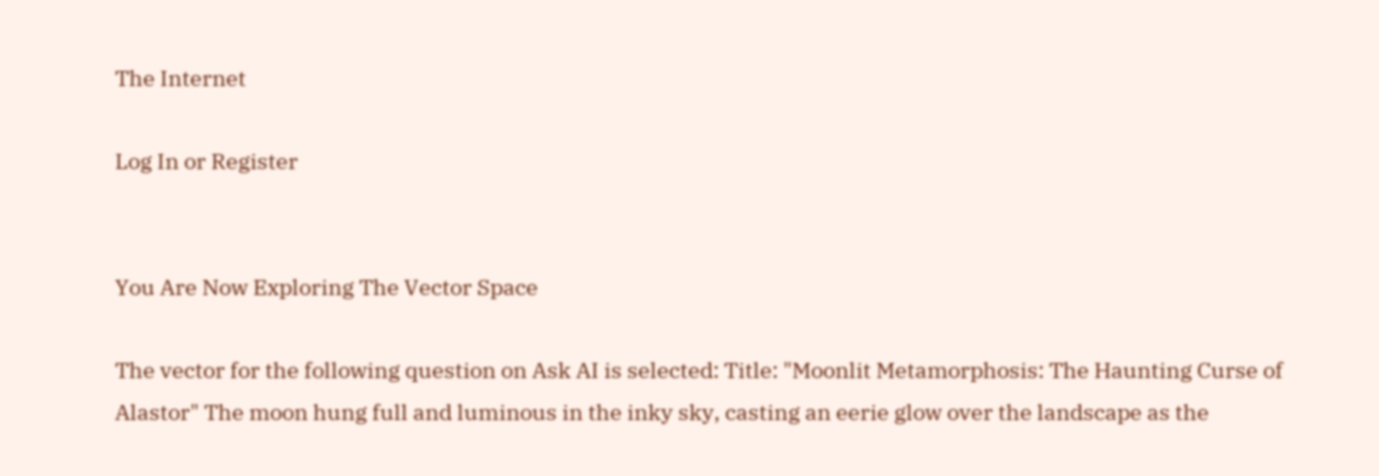The Internet

Log In or Register


You Are Now Exploring The Vector Space

The vector for the following question on Ask AI is selected: Title: "Moonlit Metamorphosis: The Haunting Curse of Alastor" The moon hung full and luminous in the inky sky, casting an eerie glow over the landscape as the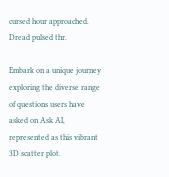cursed hour approached. Dread pulsed thr.

Embark on a unique journey exploring the diverse range of questions users have asked on Ask AI, represented as this vibrant 3D scatter plot.